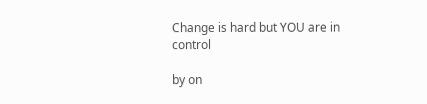Change is hard but YOU are in control

by on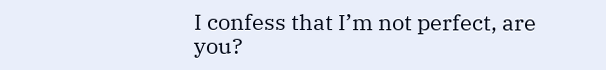I confess that I’m not perfect, are you?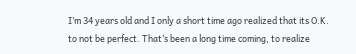I’m 34 years old and I only a short time ago realized that its O.K. to not be perfect. That’s been a long time coming, to realize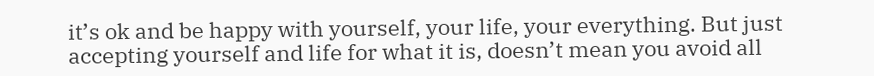it’s ok and be happy with yourself, your life, your everything. But just accepting yourself and life for what it is, doesn’t mean you avoid all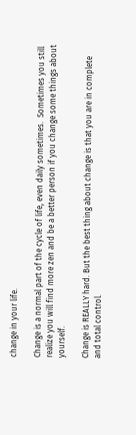change in your life.

Change is a normal part of the cycle of life, even daily sometimes.  Sometimes you still realize you will find more zen and be a better person if you change some things about yourself.

Change is REALLY hard. But the best thing about change is that you are in complete and total control.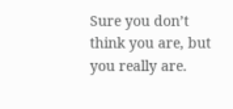Sure you don’t think you are, but you really are.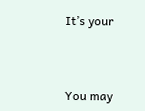It’s your



You may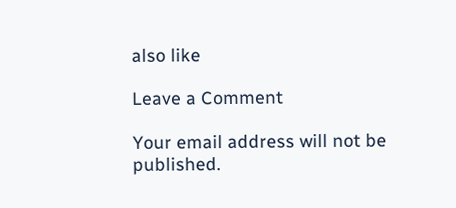also like

Leave a Comment

Your email address will not be published.